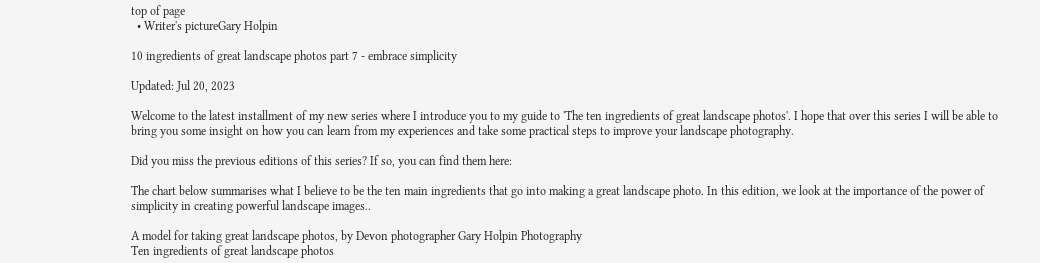top of page
  • Writer's pictureGary Holpin

10 ingredients of great landscape photos part 7 - embrace simplicity

Updated: Jul 20, 2023

Welcome to the latest installment of my new series where I introduce you to my guide to 'The ten ingredients of great landscape photos'. I hope that over this series I will be able to bring you some insight on how you can learn from my experiences and take some practical steps to improve your landscape photography.

Did you miss the previous editions of this series? If so, you can find them here:

The chart below summarises what I believe to be the ten main ingredients that go into making a great landscape photo. In this edition, we look at the importance of the power of simplicity in creating powerful landscape images..

A model for taking great landscape photos, by Devon photographer Gary Holpin Photography
Ten ingredients of great landscape photos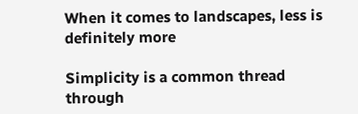When it comes to landscapes, less is definitely more

Simplicity is a common thread through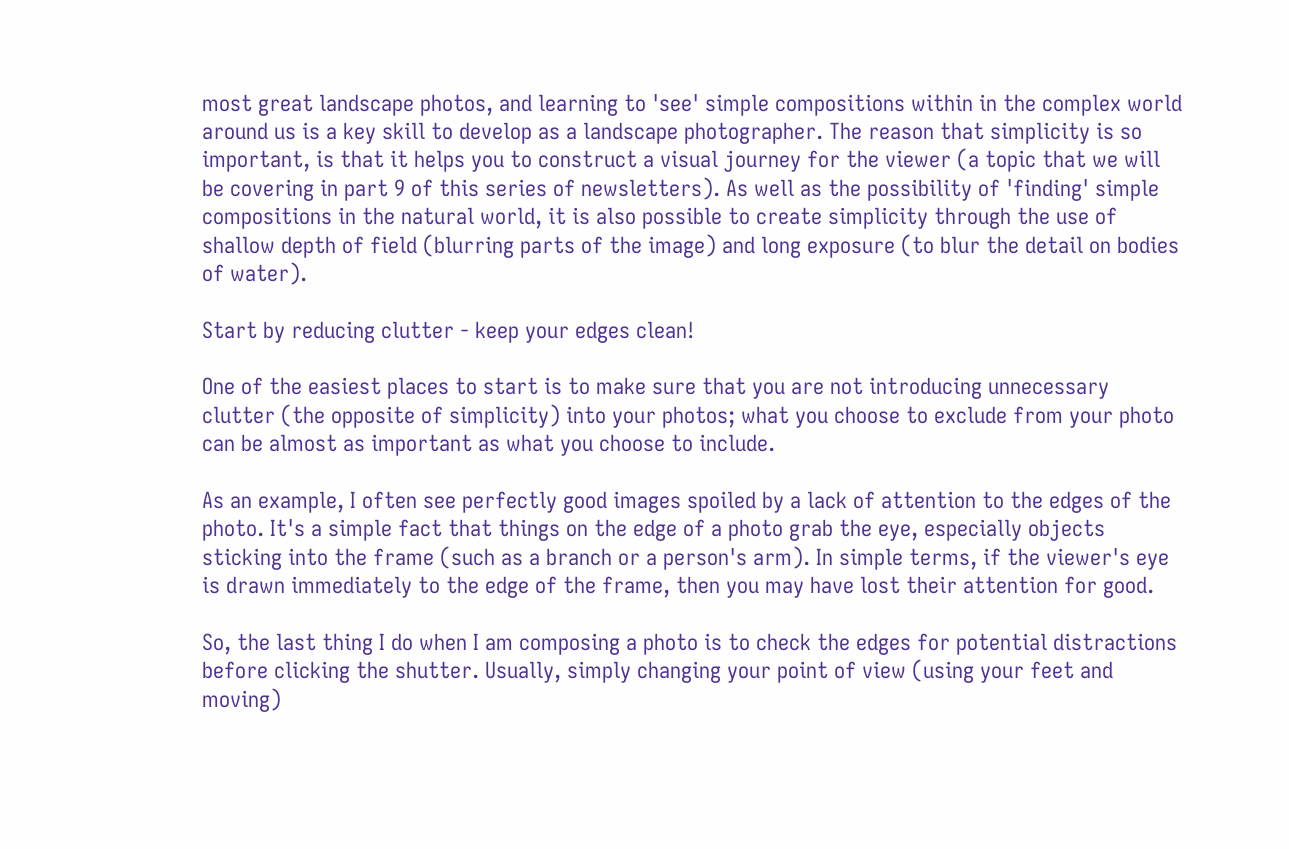most great landscape photos, and learning to 'see' simple compositions within in the complex world around us is a key skill to develop as a landscape photographer. The reason that simplicity is so important, is that it helps you to construct a visual journey for the viewer (a topic that we will be covering in part 9 of this series of newsletters). As well as the possibility of 'finding' simple compositions in the natural world, it is also possible to create simplicity through the use of shallow depth of field (blurring parts of the image) and long exposure (to blur the detail on bodies of water).

Start by reducing clutter - keep your edges clean!

One of the easiest places to start is to make sure that you are not introducing unnecessary clutter (the opposite of simplicity) into your photos; what you choose to exclude from your photo can be almost as important as what you choose to include.

As an example, I often see perfectly good images spoiled by a lack of attention to the edges of the photo. It's a simple fact that things on the edge of a photo grab the eye, especially objects sticking into the frame (such as a branch or a person's arm). In simple terms, if the viewer's eye is drawn immediately to the edge of the frame, then you may have lost their attention for good.

So, the last thing I do when I am composing a photo is to check the edges for potential distractions before clicking the shutter. Usually, simply changing your point of view (using your feet and moving)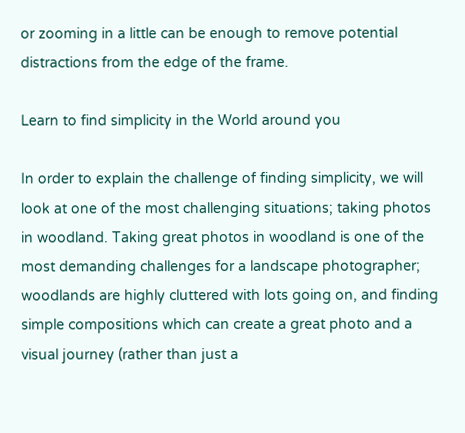or zooming in a little can be enough to remove potential distractions from the edge of the frame.

Learn to find simplicity in the World around you

In order to explain the challenge of finding simplicity, we will look at one of the most challenging situations; taking photos in woodland. Taking great photos in woodland is one of the most demanding challenges for a landscape photographer; woodlands are highly cluttered with lots going on, and finding simple compositions which can create a great photo and a visual journey (rather than just a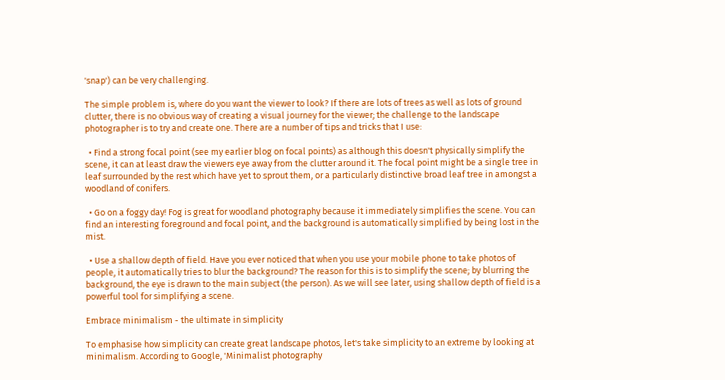'snap') can be very challenging.

The simple problem is, where do you want the viewer to look? If there are lots of trees as well as lots of ground clutter, there is no obvious way of creating a visual journey for the viewer; the challenge to the landscape photographer is to try and create one. There are a number of tips and tricks that I use:

  • Find a strong focal point (see my earlier blog on focal points) as although this doesn't physically simplify the scene, it can at least draw the viewers eye away from the clutter around it. The focal point might be a single tree in leaf surrounded by the rest which have yet to sprout them, or a particularly distinctive broad leaf tree in amongst a woodland of conifers.

  • Go on a foggy day! Fog is great for woodland photography because it immediately simplifies the scene. You can find an interesting foreground and focal point, and the background is automatically simplified by being lost in the mist.

  • Use a shallow depth of field. Have you ever noticed that when you use your mobile phone to take photos of people, it automatically tries to blur the background? The reason for this is to simplify the scene; by blurring the background, the eye is drawn to the main subject (the person). As we will see later, using shallow depth of field is a powerful tool for simplifying a scene.

Embrace minimalism - the ultimate in simplicity

To emphasise how simplicity can create great landscape photos, let's take simplicity to an extreme by looking at minimalism. According to Google, 'Minimalist photography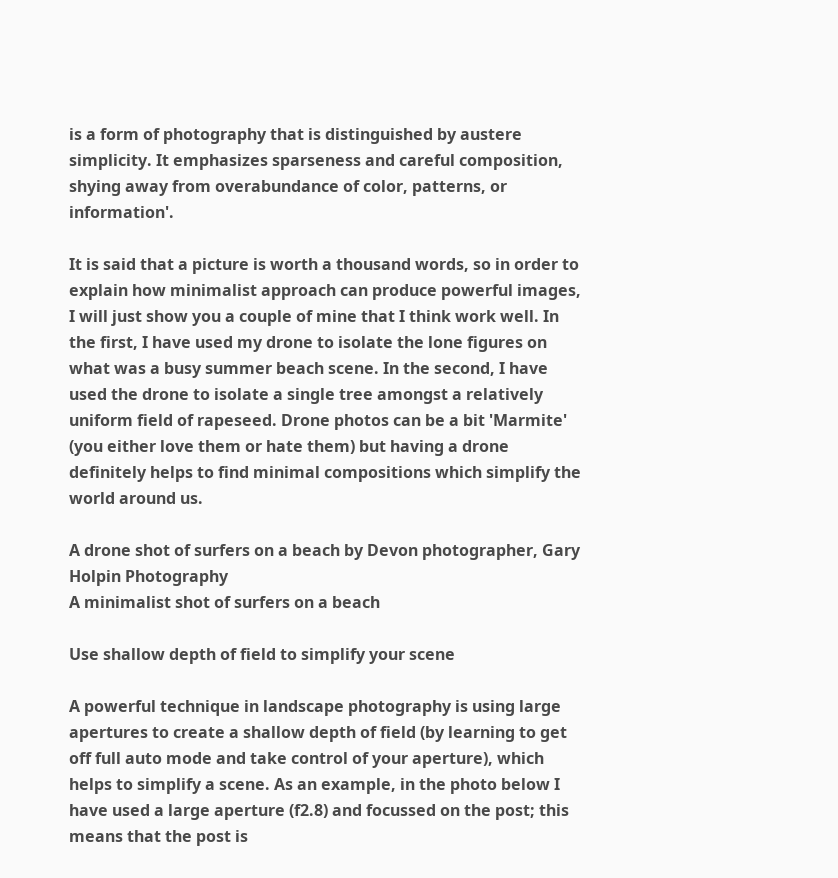is a form of photography that is distinguished by austere simplicity. It emphasizes sparseness and careful composition, shying away from overabundance of color, patterns, or information'.

It is said that a picture is worth a thousand words, so in order to explain how minimalist approach can produce powerful images, I will just show you a couple of mine that I think work well. In the first, I have used my drone to isolate the lone figures on what was a busy summer beach scene. In the second, I have used the drone to isolate a single tree amongst a relatively uniform field of rapeseed. Drone photos can be a bit 'Marmite' (you either love them or hate them) but having a drone definitely helps to find minimal compositions which simplify the world around us.

A drone shot of surfers on a beach by Devon photographer, Gary Holpin Photography
A minimalist shot of surfers on a beach

Use shallow depth of field to simplify your scene

A powerful technique in landscape photography is using large apertures to create a shallow depth of field (by learning to get off full auto mode and take control of your aperture), which helps to simplify a scene. As an example, in the photo below I have used a large aperture (f2.8) and focussed on the post; this means that the post is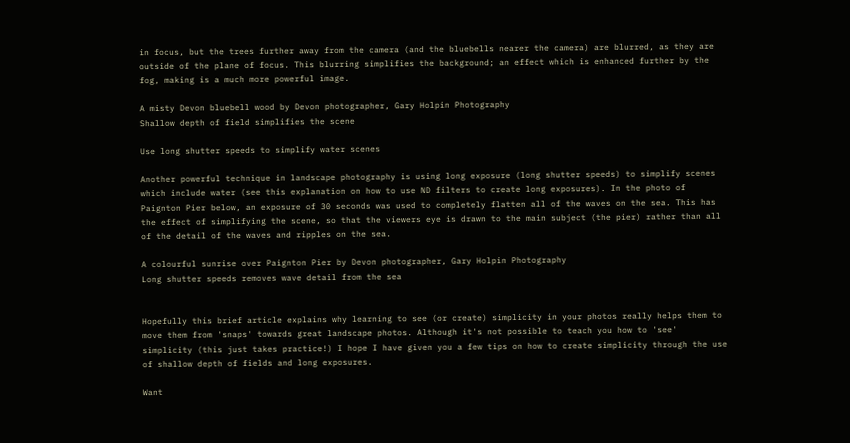in focus, but the trees further away from the camera (and the bluebells nearer the camera) are blurred, as they are outside of the plane of focus. This blurring simplifies the background; an effect which is enhanced further by the fog, making is a much more powerful image.

A misty Devon bluebell wood by Devon photographer, Gary Holpin Photography
Shallow depth of field simplifies the scene

Use long shutter speeds to simplify water scenes

Another powerful technique in landscape photography is using long exposure (long shutter speeds) to simplify scenes which include water (see this explanation on how to use ND filters to create long exposures). In the photo of Paignton Pier below, an exposure of 30 seconds was used to completely flatten all of the waves on the sea. This has the effect of simplifying the scene, so that the viewers eye is drawn to the main subject (the pier) rather than all of the detail of the waves and ripples on the sea.

A colourful sunrise over Paignton Pier by Devon photographer, Gary Holpin Photography
Long shutter speeds removes wave detail from the sea


Hopefully this brief article explains why learning to see (or create) simplicity in your photos really helps them to move them from 'snaps' towards great landscape photos. Although it's not possible to teach you how to 'see' simplicity (this just takes practice!) I hope I have given you a few tips on how to create simplicity through the use of shallow depth of fields and long exposures.

Want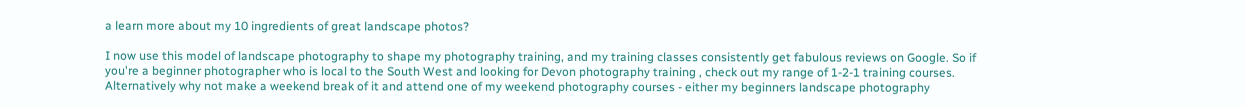a learn more about my 10 ingredients of great landscape photos?

I now use this model of landscape photography to shape my photography training, and my training classes consistently get fabulous reviews on Google. So if you're a beginner photographer who is local to the South West and looking for Devon photography training , check out my range of 1-2-1 training courses. Alternatively why not make a weekend break of it and attend one of my weekend photography courses - either my beginners landscape photography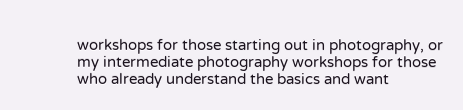workshops for those starting out in photography, or my intermediate photography workshops for those who already understand the basics and want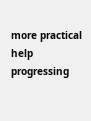more practical help progressing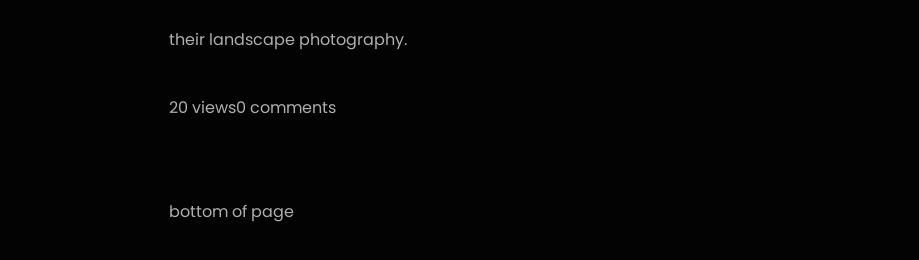their landscape photography.

20 views0 comments


bottom of page